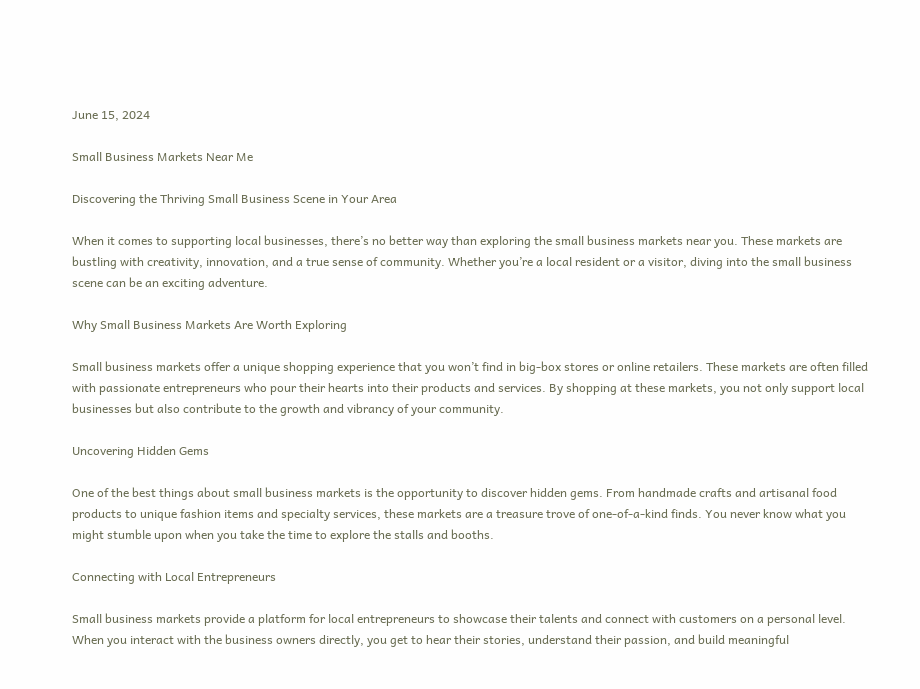June 15, 2024

Small Business Markets Near Me

Discovering the Thriving Small Business Scene in Your Area

When it comes to supporting local businesses, there’s no better way than exploring the small business markets near you. These markets are bustling with creativity, innovation, and a true sense of community. Whether you’re a local resident or a visitor, diving into the small business scene can be an exciting adventure.

Why Small Business Markets Are Worth Exploring

Small business markets offer a unique shopping experience that you won’t find in big-box stores or online retailers. These markets are often filled with passionate entrepreneurs who pour their hearts into their products and services. By shopping at these markets, you not only support local businesses but also contribute to the growth and vibrancy of your community.

Uncovering Hidden Gems

One of the best things about small business markets is the opportunity to discover hidden gems. From handmade crafts and artisanal food products to unique fashion items and specialty services, these markets are a treasure trove of one-of-a-kind finds. You never know what you might stumble upon when you take the time to explore the stalls and booths.

Connecting with Local Entrepreneurs

Small business markets provide a platform for local entrepreneurs to showcase their talents and connect with customers on a personal level. When you interact with the business owners directly, you get to hear their stories, understand their passion, and build meaningful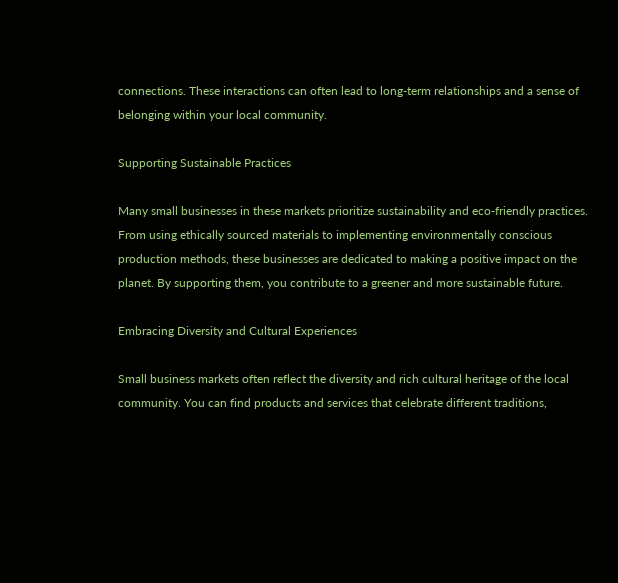connections. These interactions can often lead to long-term relationships and a sense of belonging within your local community.

Supporting Sustainable Practices

Many small businesses in these markets prioritize sustainability and eco-friendly practices. From using ethically sourced materials to implementing environmentally conscious production methods, these businesses are dedicated to making a positive impact on the planet. By supporting them, you contribute to a greener and more sustainable future.

Embracing Diversity and Cultural Experiences

Small business markets often reflect the diversity and rich cultural heritage of the local community. You can find products and services that celebrate different traditions,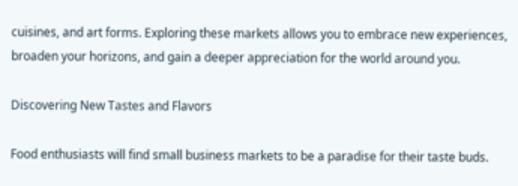cuisines, and art forms. Exploring these markets allows you to embrace new experiences, broaden your horizons, and gain a deeper appreciation for the world around you.

Discovering New Tastes and Flavors

Food enthusiasts will find small business markets to be a paradise for their taste buds.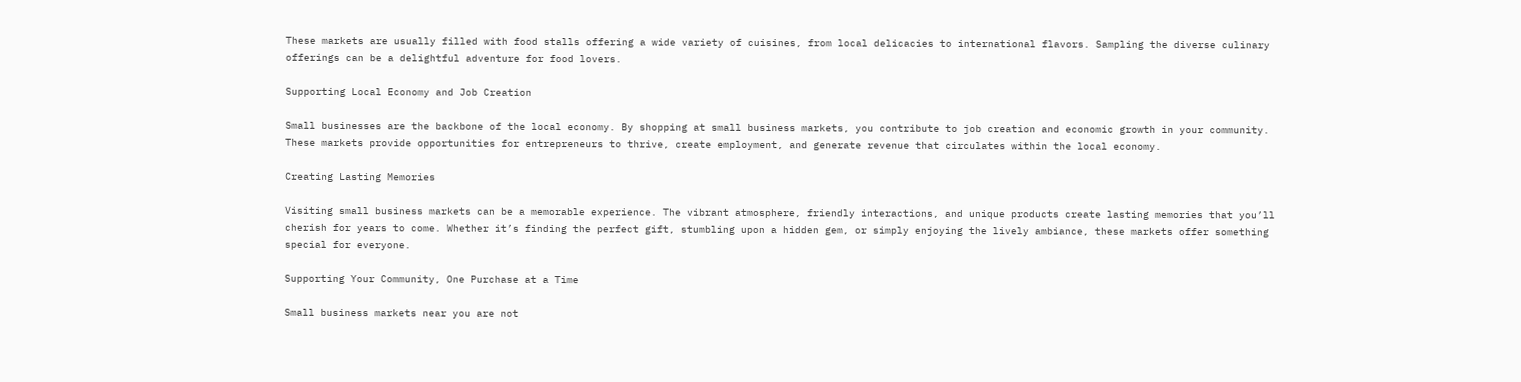These markets are usually filled with food stalls offering a wide variety of cuisines, from local delicacies to international flavors. Sampling the diverse culinary offerings can be a delightful adventure for food lovers.

Supporting Local Economy and Job Creation

Small businesses are the backbone of the local economy. By shopping at small business markets, you contribute to job creation and economic growth in your community. These markets provide opportunities for entrepreneurs to thrive, create employment, and generate revenue that circulates within the local economy.

Creating Lasting Memories

Visiting small business markets can be a memorable experience. The vibrant atmosphere, friendly interactions, and unique products create lasting memories that you’ll cherish for years to come. Whether it’s finding the perfect gift, stumbling upon a hidden gem, or simply enjoying the lively ambiance, these markets offer something special for everyone.

Supporting Your Community, One Purchase at a Time

Small business markets near you are not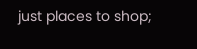just places to shop;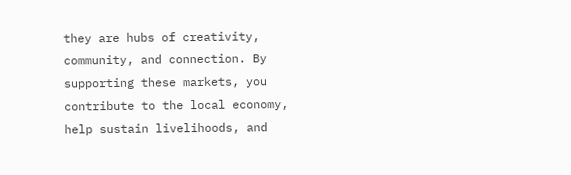they are hubs of creativity, community, and connection. By supporting these markets, you contribute to the local economy, help sustain livelihoods, and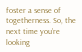foster a sense of togetherness. So, the next time you’re looking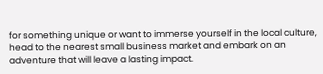for something unique or want to immerse yourself in the local culture, head to the nearest small business market and embark on an adventure that will leave a lasting impact.